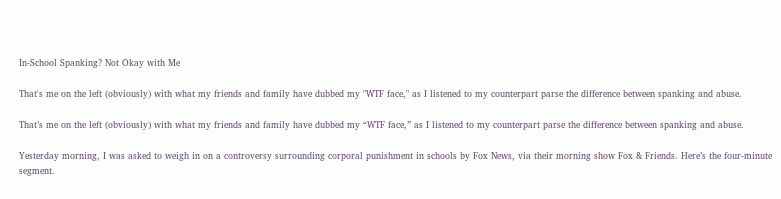In-School Spanking? Not Okay with Me

That's me on the left (obviously) with what my friends and family have dubbed my "WTF face," as I listened to my counterpart parse the difference between spanking and abuse.

That’s me on the left (obviously) with what my friends and family have dubbed my “WTF face,” as I listened to my counterpart parse the difference between spanking and abuse.

Yesterday morning, I was asked to weigh in on a controversy surrounding corporal punishment in schools by Fox News, via their morning show Fox & Friends. Here’s the four-minute segment.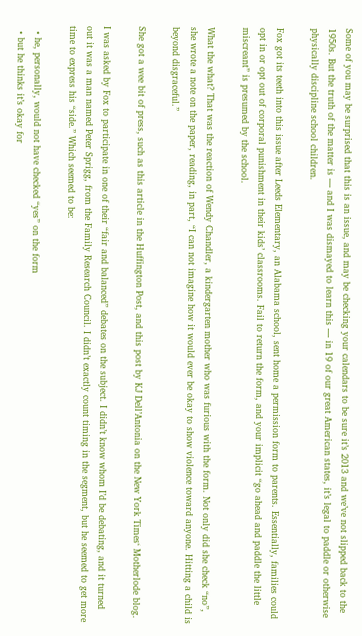Some of you may be surprised that this is an issue, and may be checking your calendars to be sure it’s 2013 and we’ve not slipped back to the 1950s. But the truth of the matter is — and I was dismayed to learn this — in 19 of our great American states, it’s legal to paddle or otherwise physically discipline school children.

Fox got its teeth into this issue after Leeds Elementary, an Alabama school, sent home a permission form to parents. Essentially, families could opt in or opt out of corporal punishment in their kids’ classrooms. Fail to return the form, and your implicit “go ahead and paddle the little miscreant” is presumed by the school.

What the what? That was the reaction of Wendy Chandler, a kindergarten mother who was furious with the form. Not only did she check “no”, she wrote a note on the paper, reading, in part, “I can not imagine how it would ever be okay to show violence toward anyone. Hitting a child is beyond disgraceful.”

She got a wee bit of press, such as this article in the Huffington Post, and this post by KJ Dell’Antonia on the New York Times‘ Motherlode blog.

I was asked by Fox to participate in one of their “fair and balanced” debates on the subject. I didn’t know whom I’d be debating, and it turned out it was a man named Peter Sprigg, from the Family Research Council. I didn’t exactly count timing in the segment, but he seemed to get more time to express his “side.” Which seemed to be:

  • he, personally, would not have checked “yes” on the form
  • but he thinks it’s okay for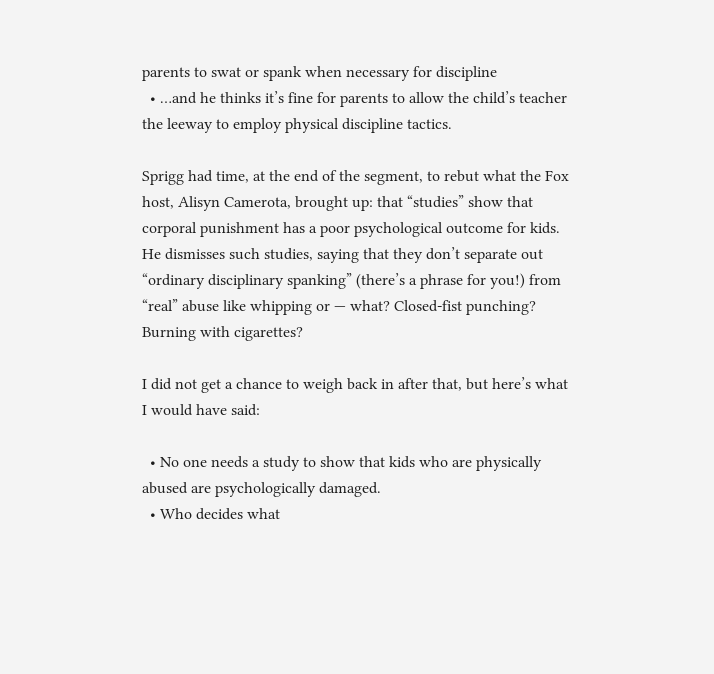parents to swat or spank when necessary for discipline
  • …and he thinks it’s fine for parents to allow the child’s teacher the leeway to employ physical discipline tactics.

Sprigg had time, at the end of the segment, to rebut what the Fox host, Alisyn Camerota, brought up: that “studies” show that corporal punishment has a poor psychological outcome for kids. He dismisses such studies, saying that they don’t separate out “ordinary disciplinary spanking” (there’s a phrase for you!) from “real” abuse like whipping or — what? Closed-fist punching? Burning with cigarettes?

I did not get a chance to weigh back in after that, but here’s what I would have said:

  • No one needs a study to show that kids who are physically abused are psychologically damaged.
  • Who decides what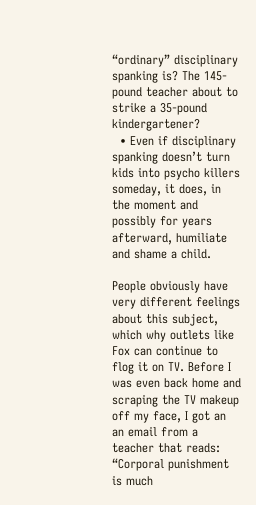“ordinary” disciplinary spanking is? The 145-pound teacher about to strike a 35-pound kindergartener?
  • Even if disciplinary spanking doesn’t turn kids into psycho killers someday, it does, in the moment and possibly for years afterward, humiliate and shame a child.

People obviously have very different feelings about this subject, which why outlets like Fox can continue to flog it on TV. Before I was even back home and scraping the TV makeup off my face, I got an an email from a teacher that reads: “Corporal punishment is much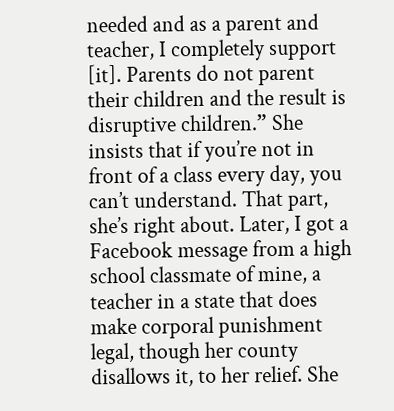needed and as a parent and teacher, I completely support [it]. Parents do not parent their children and the result is disruptive children.” She insists that if you’re not in front of a class every day, you can’t understand. That part, she’s right about. Later, I got a Facebook message from a high school classmate of mine, a teacher in a state that does make corporal punishment legal, though her county disallows it, to her relief. She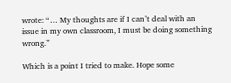wrote: “… My thoughts are if I can’t deal with an issue in my own classroom, I must be doing something wrong.”

Which is a point I tried to make. Hope some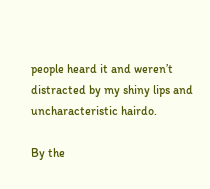people heard it and weren’t distracted by my shiny lips and uncharacteristic hairdo.

By the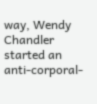way, Wendy Chandler started an anti-corporal-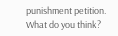punishment petition. What do you think?